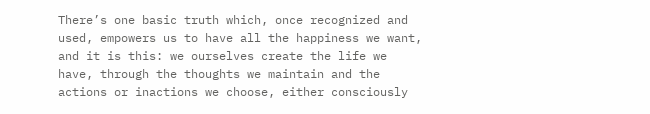There’s one basic truth which, once recognized and used, empowers us to have all the happiness we want, and it is this: we ourselves create the life we have, through the thoughts we maintain and the actions or inactions we choose, either consciously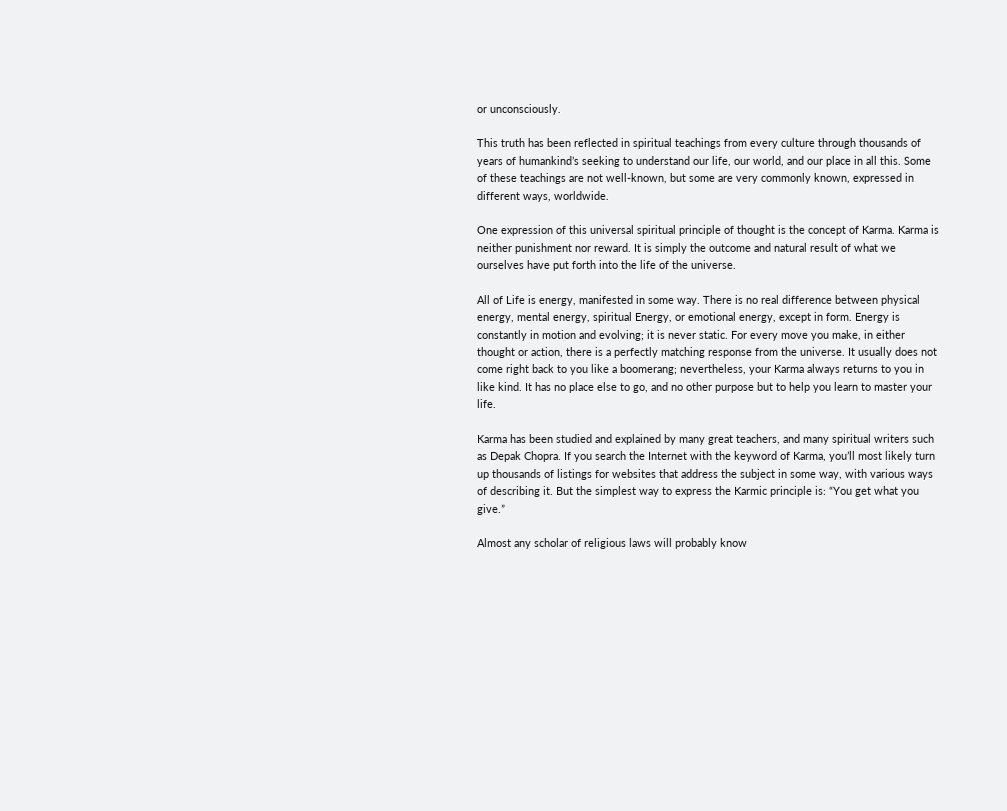or unconsciously.

This truth has been reflected in spiritual teachings from every culture through thousands of years of humankind’s seeking to understand our life, our world, and our place in all this. Some of these teachings are not well-known, but some are very commonly known, expressed in different ways, worldwide.

One expression of this universal spiritual principle of thought is the concept of Karma. Karma is neither punishment nor reward. It is simply the outcome and natural result of what we ourselves have put forth into the life of the universe.

All of Life is energy, manifested in some way. There is no real difference between physical energy, mental energy, spiritual Energy, or emotional energy, except in form. Energy is constantly in motion and evolving; it is never static. For every move you make, in either thought or action, there is a perfectly matching response from the universe. It usually does not come right back to you like a boomerang; nevertheless, your Karma always returns to you in like kind. It has no place else to go, and no other purpose but to help you learn to master your life.

Karma has been studied and explained by many great teachers, and many spiritual writers such as Depak Chopra. If you search the Internet with the keyword of Karma, you’ll most likely turn up thousands of listings for websites that address the subject in some way, with various ways of describing it. But the simplest way to express the Karmic principle is: “You get what you give.”

Almost any scholar of religious laws will probably know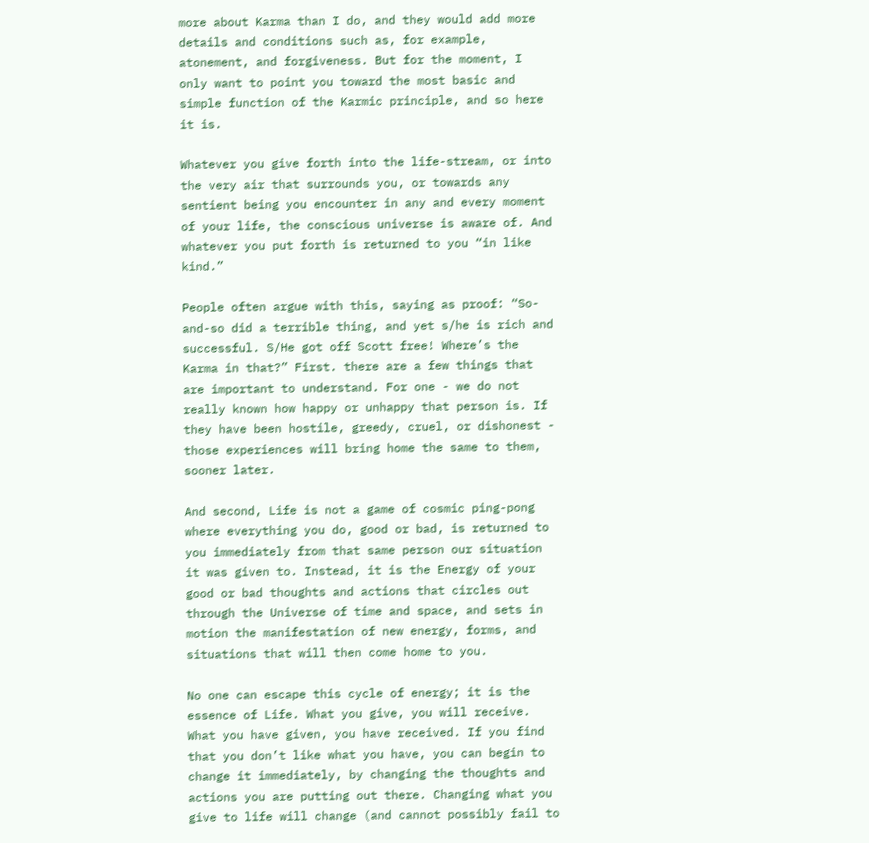more about Karma than I do, and they would add more details and conditions such as, for example, atonement, and forgiveness. But for the moment, I only want to point you toward the most basic and simple function of the Karmic principle, and so here it is.

Whatever you give forth into the life-stream, or into the very air that surrounds you, or towards any sentient being you encounter in any and every moment of your life, the conscious universe is aware of. And whatever you put forth is returned to you “in like kind.”

People often argue with this, saying as proof: “So-and-so did a terrible thing, and yet s/he is rich and successful. S/He got off Scott free! Where’s the Karma in that?” First. there are a few things that are important to understand. For one - we do not really known how happy or unhappy that person is. If they have been hostile, greedy, cruel, or dishonest - those experiences will bring home the same to them, sooner later.

And second, Life is not a game of cosmic ping-pong where everything you do, good or bad, is returned to you immediately from that same person our situation it was given to. Instead, it is the Energy of your good or bad thoughts and actions that circles out through the Universe of time and space, and sets in motion the manifestation of new energy, forms, and situations that will then come home to you.

No one can escape this cycle of energy; it is the essence of Life. What you give, you will receive. What you have given, you have received. If you find that you don’t like what you have, you can begin to change it immediately, by changing the thoughts and actions you are putting out there. Changing what you give to life will change (and cannot possibly fail to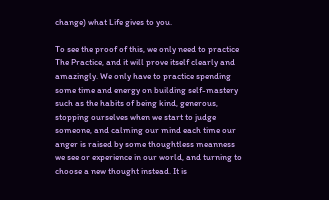change) what Life gives to you.

To see the proof of this, we only need to practice The Practice, and it will prove itself clearly and amazingly. We only have to practice spending some time and energy on building self-mastery such as the habits of being kind, generous, stopping ourselves when we start to judge someone, and calming our mind each time our anger is raised by some thoughtless meanness we see or experience in our world, and turning to choose a new thought instead. It is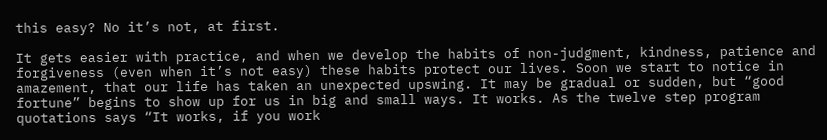this easy? No it’s not, at first.

It gets easier with practice, and when we develop the habits of non-judgment, kindness, patience and forgiveness (even when it’s not easy) these habits protect our lives. Soon we start to notice in amazement, that our life has taken an unexpected upswing. It may be gradual or sudden, but “good fortune” begins to show up for us in big and small ways. It works. As the twelve step program quotations says “It works, if you work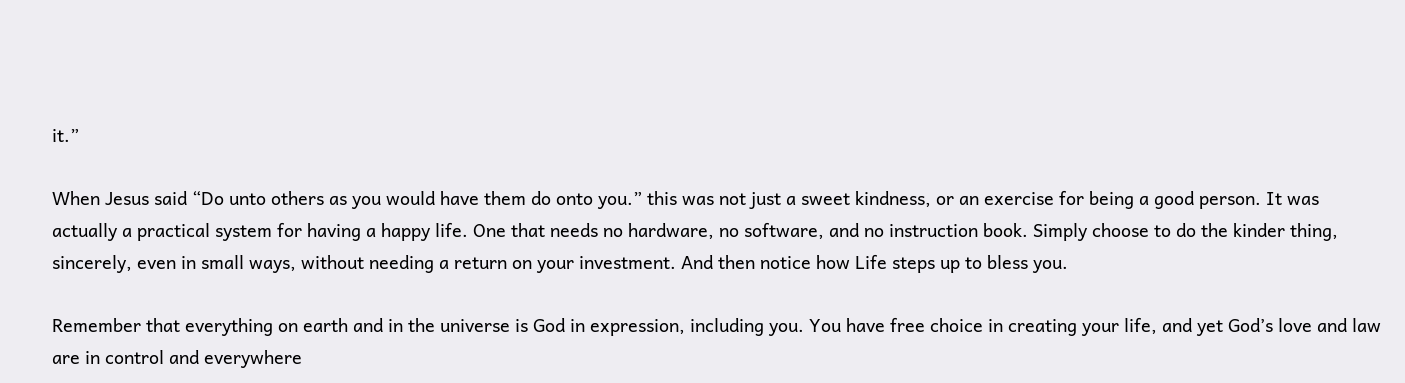it.”

When Jesus said “Do unto others as you would have them do onto you.” this was not just a sweet kindness, or an exercise for being a good person. It was actually a practical system for having a happy life. One that needs no hardware, no software, and no instruction book. Simply choose to do the kinder thing, sincerely, even in small ways, without needing a return on your investment. And then notice how Life steps up to bless you.

Remember that everything on earth and in the universe is God in expression, including you. You have free choice in creating your life, and yet God’s love and law are in control and everywhere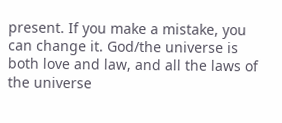present. If you make a mistake, you can change it. God/the universe is both love and law, and all the laws of the universe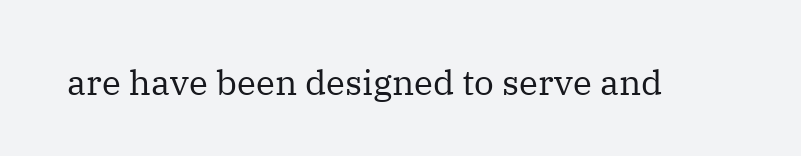are have been designed to serve and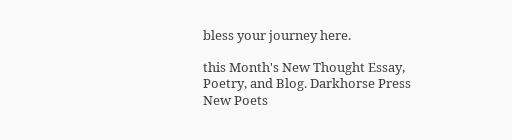bless your journey here.

this Month's New Thought Essay, Poetry, and Blog. Darkhorse Press New Poets